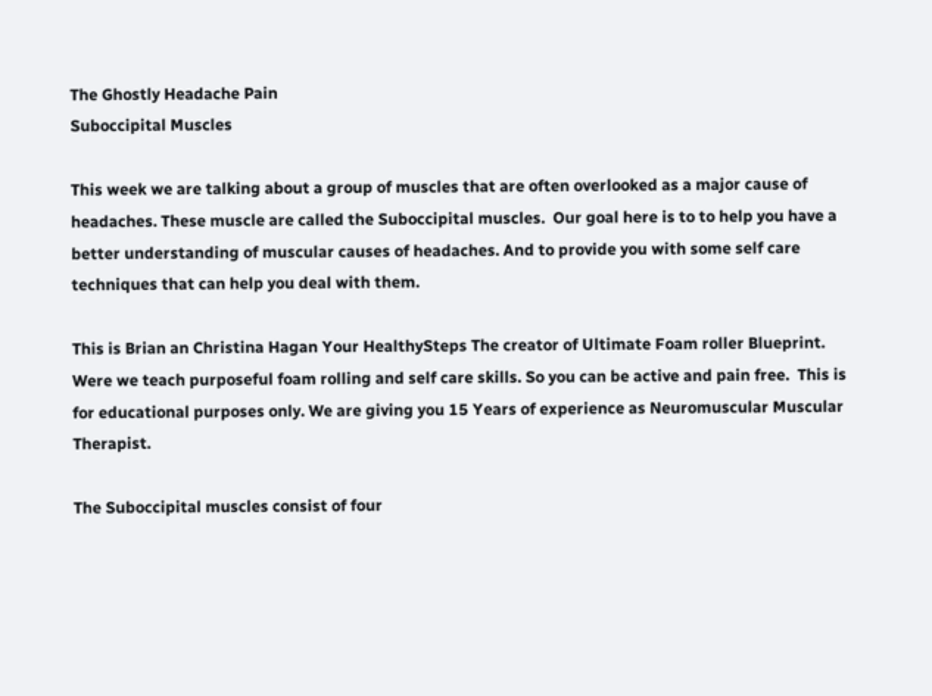The Ghostly Headache Pain
Suboccipital Muscles

This week we are talking about a group of muscles that are often overlooked as a major cause of headaches. These muscle are called the Suboccipital muscles.  Our goal here is to to help you have a better understanding of muscular causes of headaches. And to provide you with some self care techniques that can help you deal with them.

This is Brian an Christina Hagan Your HealthySteps The creator of Ultimate Foam roller Blueprint.  Were we teach purposeful foam rolling and self care skills. So you can be active and pain free.  This is for educational purposes only. We are giving you 15 Years of experience as Neuromuscular Muscular Therapist.

The Suboccipital muscles consist of four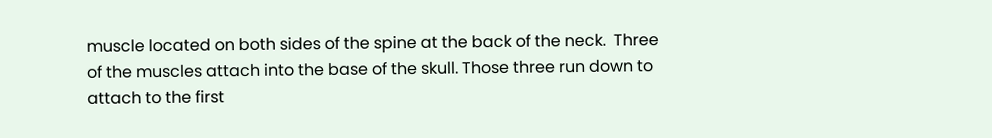muscle located on both sides of the spine at the back of the neck.  Three of the muscles attach into the base of the skull. Those three run down to attach to the first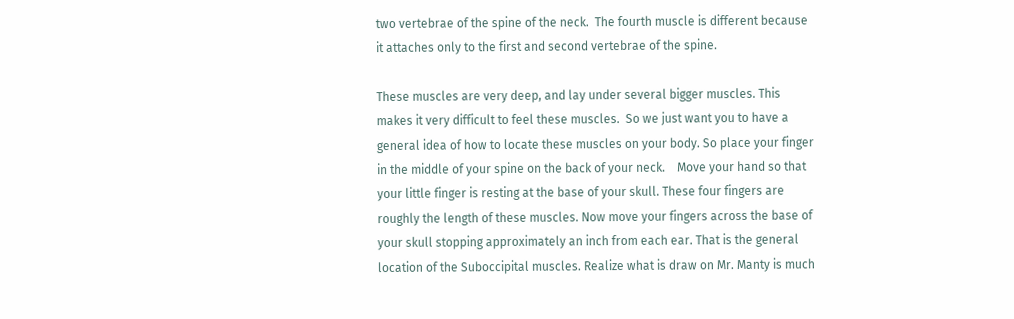two vertebrae of the spine of the neck.  The fourth muscle is different because it attaches only to the first and second vertebrae of the spine.

These muscles are very deep, and lay under several bigger muscles. This makes it very difficult to feel these muscles.  So we just want you to have a general idea of how to locate these muscles on your body. So place your finger in the middle of your spine on the back of your neck.    Move your hand so that your little finger is resting at the base of your skull. These four fingers are roughly the length of these muscles. Now move your fingers across the base of your skull stopping approximately an inch from each ear. That is the general location of the Suboccipital muscles. Realize what is draw on Mr. Manty is much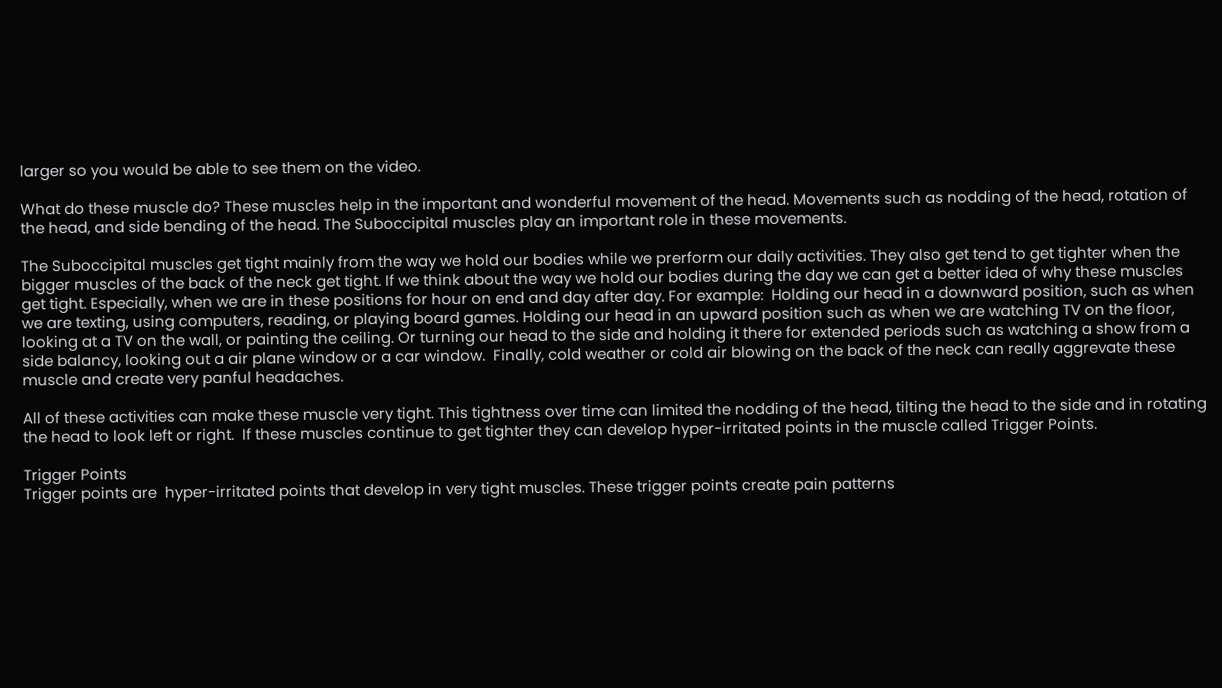larger so you would be able to see them on the video.

What do these muscle do? These muscles help in the important and wonderful movement of the head. Movements such as nodding of the head, rotation of the head, and side bending of the head. The Suboccipital muscles play an important role in these movements.

The Suboccipital muscles get tight mainly from the way we hold our bodies while we prerform our daily activities. They also get tend to get tighter when the bigger muscles of the back of the neck get tight. If we think about the way we hold our bodies during the day we can get a better idea of why these muscles get tight. Especially, when we are in these positions for hour on end and day after day. For example:  Holding our head in a downward position, such as when we are texting, using computers, reading, or playing board games. Holding our head in an upward position such as when we are watching TV on the floor, looking at a TV on the wall, or painting the ceiling. Or turning our head to the side and holding it there for extended periods such as watching a show from a side balancy, looking out a air plane window or a car window.  Finally, cold weather or cold air blowing on the back of the neck can really aggrevate these muscle and create very panful headaches.

All of these activities can make these muscle very tight. This tightness over time can limited the nodding of the head, tilting the head to the side and in rotating the head to look left or right.  If these muscles continue to get tighter they can develop hyper-irritated points in the muscle called Trigger Points.

Trigger Points
Trigger points are  hyper-irritated points that develop in very tight muscles. These trigger points create pain patterns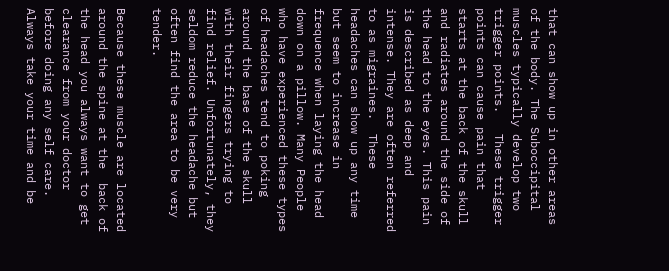that can show up in other areas of the body. The Suboccipital muscles typically develop two trigger points.   These trigger points can cause pain that starts at the back of the skull and radiates around the side of the head to the eyes. This pain is described as deep and intense. They are often referred to as migraines.  These headaches can show up any time but seem to increase in frequence when laying the head down on a pillow. Many People who have experienced these types of headaches tend to poking around the base of the skull with their fingers trying to find relief. Unfortunately, they seldom reduce the headache but often find the area to be very tender.

Because these muscle are located around the spine at the  back of the head you always want to get clearance from your doctor before doing any self care.  Always take your time and be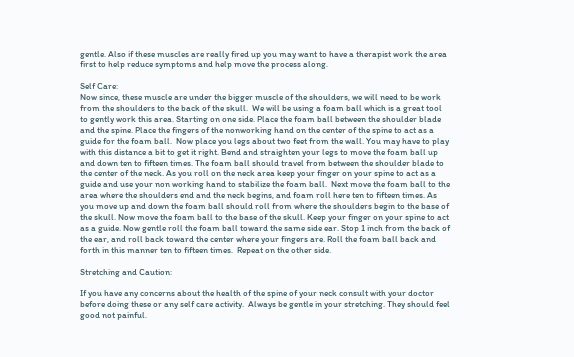gentle. Also if these muscles are really fired up you may want to have a therapist work the area first to help reduce symptoms and help move the process along.

Self Care:
Now since, these muscle are under the bigger muscle of the shoulders, we will need to be work from the shoulders to the back of the skull.  We will be using a foam ball which is a great tool to gently work this area. Starting on one side. Place the foam ball between the shoulder blade and the spine. Place the fingers of the nonworking hand on the center of the spine to act as a guide for the foam ball.  Now place you legs about two feet from the wall. You may have to play with this distance a bit to get it right. Bend and straighten your legs to move the foam ball up and down ten to fifteen times. The foam ball should travel from between the shoulder blade to the center of the neck. As you roll on the neck area keep your finger on your spine to act as a guide and use your non working hand to stabilize the foam ball.  Next move the foam ball to the area where the shoulders end and the neck begins, and foam roll here ten to fifteen times. As you move up and down the foam ball should roll from where the shoulders begin to the base of the skull. Now move the foam ball to the base of the skull. Keep your finger on your spine to act as a guide. Now gentle roll the foam ball toward the same side ear. Stop 1 inch from the back of the ear, and roll back toward the center where your fingers are. Roll the foam ball back and forth in this manner ten to fifteen times.  Repeat on the other side.

Stretching and Caution:

If you have any concerns about the health of the spine of your neck consult with your doctor before doing these or any self care activity.  Always be gentle in your stretching. They should feel good not painful.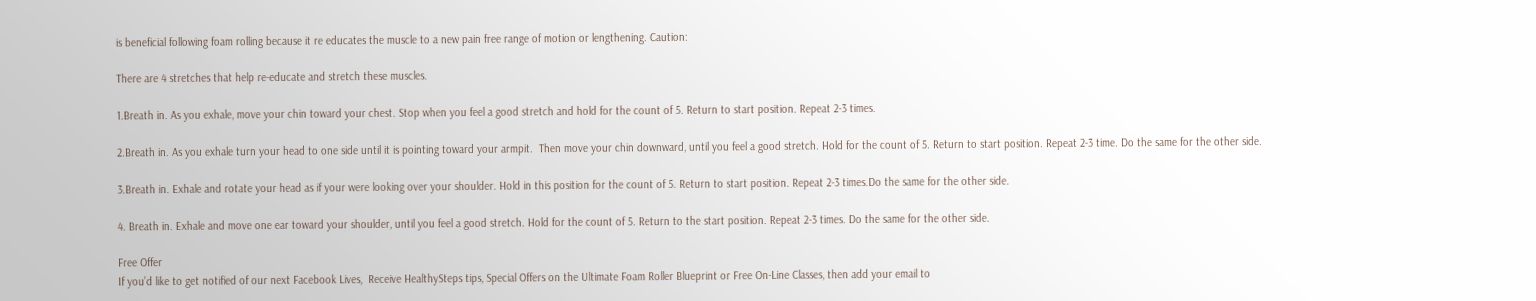is beneficial following foam rolling because it re educates the muscle to a new pain free range of motion or lengthening. Caution:

There are 4 stretches that help re-educate and stretch these muscles.

1.Breath in. As you exhale, move your chin toward your chest. Stop when you feel a good stretch and hold for the count of 5. Return to start position. Repeat 2-3 times.

2.Breath in. As you exhale turn your head to one side until it is pointing toward your armpit.  Then move your chin downward, until you feel a good stretch. Hold for the count of 5. Return to start position. Repeat 2-3 time. Do the same for the other side.

3.Breath in. Exhale and rotate your head as if your were looking over your shoulder. Hold in this position for the count of 5. Return to start position. Repeat 2-3 times.Do the same for the other side.

4. Breath in. Exhale and move one ear toward your shoulder, until you feel a good stretch. Hold for the count of 5. Return to the start position. Repeat 2-3 times. Do the same for the other side.

Free Offer
If you’d like to get notified of our next Facebook Lives,  Receive HealthySteps tips, Special Offers on the Ultimate Foam Roller Blueprint or Free On-Line Classes, then add your email to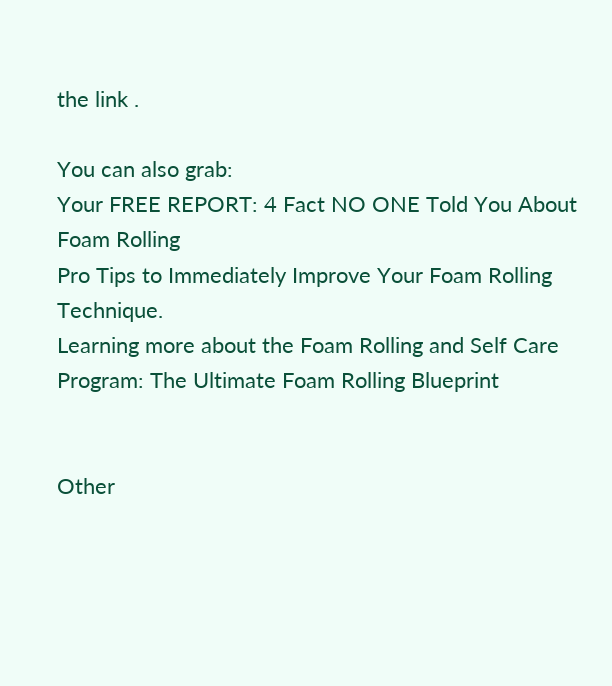the link .

You can also grab:
Your FREE REPORT: 4 Fact NO ONE Told You About Foam Rolling
Pro Tips to Immediately Improve Your Foam Rolling Technique.
Learning more about the Foam Rolling and Self Care Program: The Ultimate Foam Rolling Blueprint


Other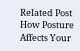Related Post
How Posture Affects Your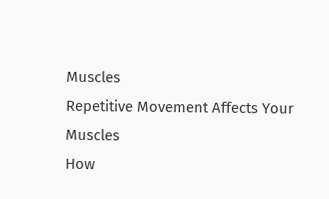Muscles
Repetitive Movement Affects Your Muscles
How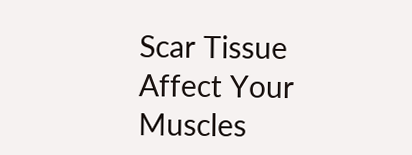Scar Tissue Affect Your Muscles